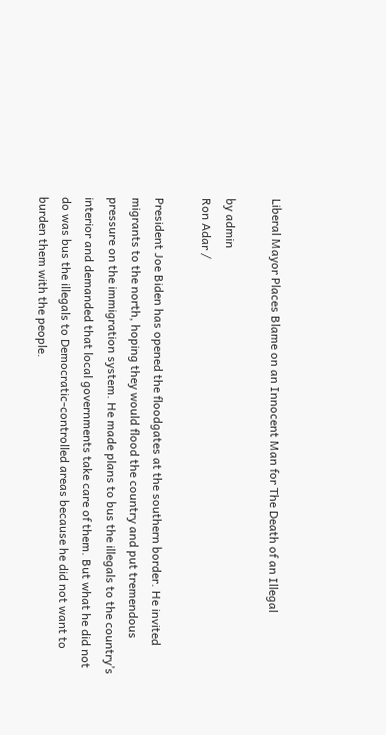Liberal Mayor Places Blame on an Innocent Man for The Death of an Illegal

by admin
Ron Adar /

President Joe Biden has opened the floodgates at the southern border. He invited migrants to the north, hoping they would flood the country and put tremendous pressure on the immigration system. He made plans to bus the illegals to the country’s interior and demanded that local governments take care of them. But what he did not do was bus the illegals to Democratic-controlled areas because he did not want to burden them with the people.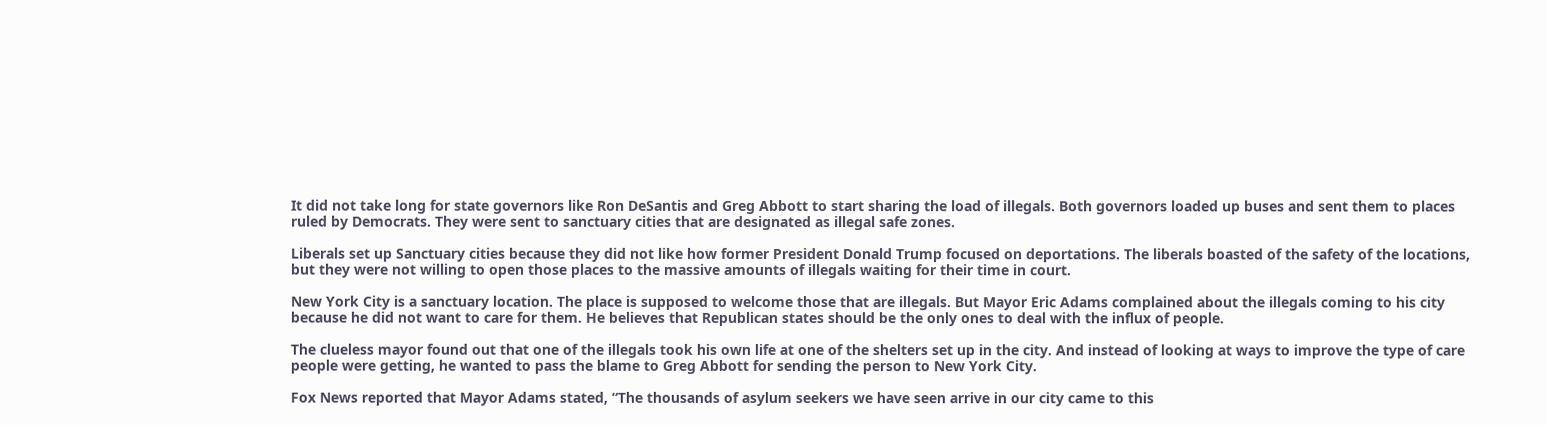It did not take long for state governors like Ron DeSantis and Greg Abbott to start sharing the load of illegals. Both governors loaded up buses and sent them to places ruled by Democrats. They were sent to sanctuary cities that are designated as illegal safe zones.

Liberals set up Sanctuary cities because they did not like how former President Donald Trump focused on deportations. The liberals boasted of the safety of the locations, but they were not willing to open those places to the massive amounts of illegals waiting for their time in court.

New York City is a sanctuary location. The place is supposed to welcome those that are illegals. But Mayor Eric Adams complained about the illegals coming to his city because he did not want to care for them. He believes that Republican states should be the only ones to deal with the influx of people.

The clueless mayor found out that one of the illegals took his own life at one of the shelters set up in the city. And instead of looking at ways to improve the type of care people were getting, he wanted to pass the blame to Greg Abbott for sending the person to New York City.

Fox News reported that Mayor Adams stated, “The thousands of asylum seekers we have seen arrive in our city came to this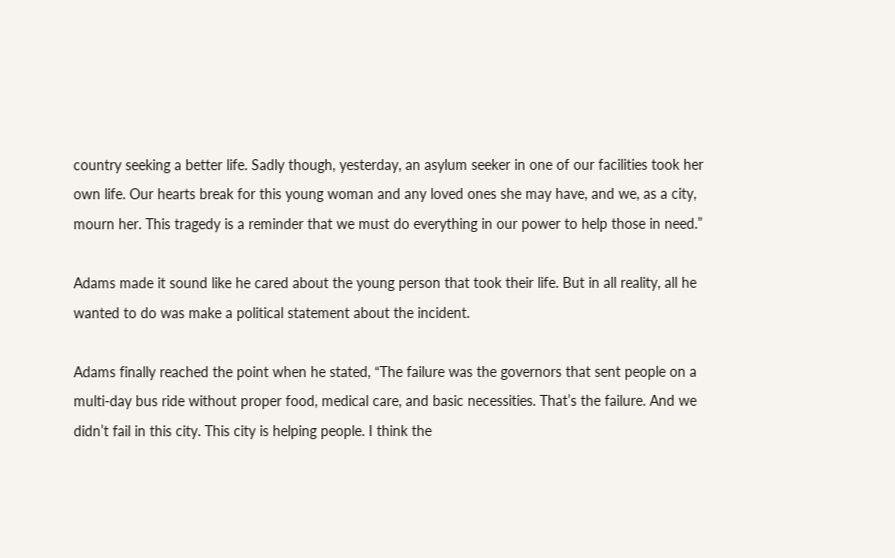country seeking a better life. Sadly though, yesterday, an asylum seeker in one of our facilities took her own life. Our hearts break for this young woman and any loved ones she may have, and we, as a city, mourn her. This tragedy is a reminder that we must do everything in our power to help those in need.”

Adams made it sound like he cared about the young person that took their life. But in all reality, all he wanted to do was make a political statement about the incident.

Adams finally reached the point when he stated, “The failure was the governors that sent people on a multi-day bus ride without proper food, medical care, and basic necessities. That’s the failure. And we didn’t fail in this city. This city is helping people. I think the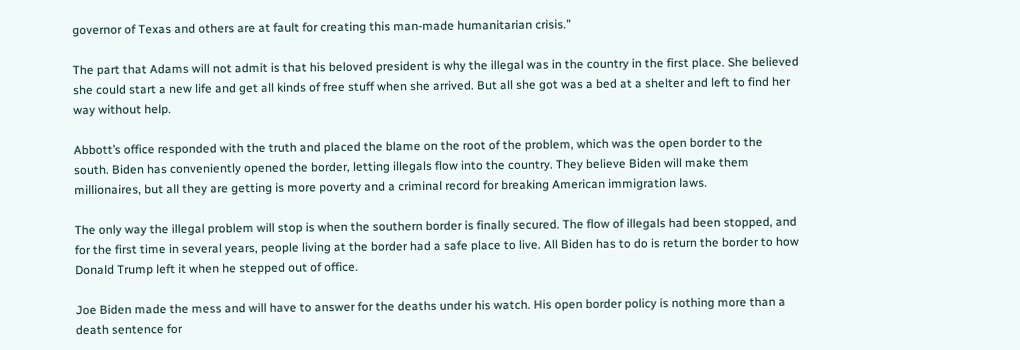governor of Texas and others are at fault for creating this man-made humanitarian crisis.”

The part that Adams will not admit is that his beloved president is why the illegal was in the country in the first place. She believed she could start a new life and get all kinds of free stuff when she arrived. But all she got was a bed at a shelter and left to find her way without help.

Abbott’s office responded with the truth and placed the blame on the root of the problem, which was the open border to the south. Biden has conveniently opened the border, letting illegals flow into the country. They believe Biden will make them millionaires, but all they are getting is more poverty and a criminal record for breaking American immigration laws.

The only way the illegal problem will stop is when the southern border is finally secured. The flow of illegals had been stopped, and for the first time in several years, people living at the border had a safe place to live. All Biden has to do is return the border to how Donald Trump left it when he stepped out of office.

Joe Biden made the mess and will have to answer for the deaths under his watch. His open border policy is nothing more than a death sentence for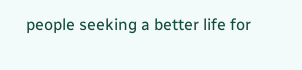people seeking a better life for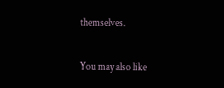themselves.

You may also like